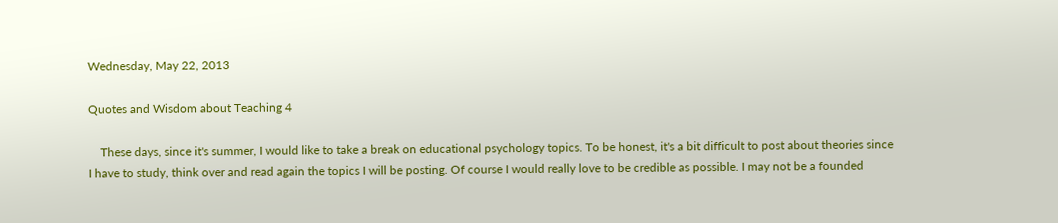Wednesday, May 22, 2013

Quotes and Wisdom about Teaching 4

    These days, since it's summer, I would like to take a break on educational psychology topics. To be honest, it's a bit difficult to post about theories since I have to study, think over and read again the topics I will be posting. Of course I would really love to be credible as possible. I may not be a founded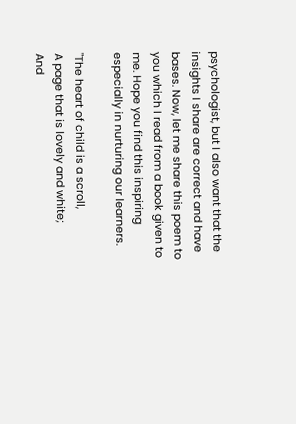psychologist, but I also want that the insights I share are correct and have bases. Now, let me share this poem to you which I read from a book given to me. Hope you find this inspiring especially in nurturing our learners.

"The heart of child is a scroll,
A page that is lovely and white;
And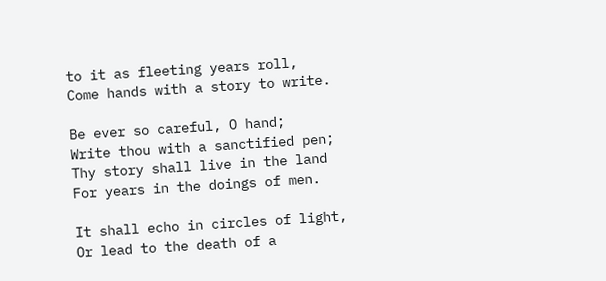to it as fleeting years roll,
Come hands with a story to write.

Be ever so careful, O hand;
Write thou with a sanctified pen;
Thy story shall live in the land
For years in the doings of men.

It shall echo in circles of light,
Or lead to the death of a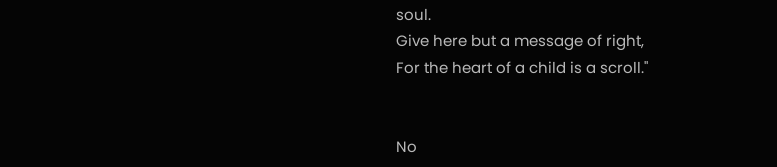soul.
Give here but a message of right,
For the heart of a child is a scroll."


No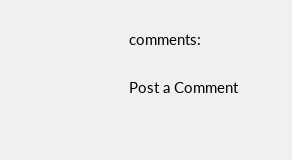comments:

Post a Comment